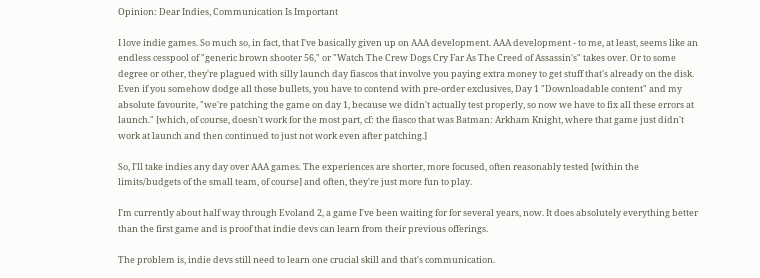Opinion: Dear Indies, Communication Is Important

I love indie games. So much so, in fact, that I've basically given up on AAA development. AAA development - to me, at least, seems like an endless cesspool of "generic brown shooter 56," or "Watch The Crew Dogs Cry Far As The Creed of Assassin's" takes over. Or to some degree or other, they're plagued with silly launch day fiascos that involve you paying extra money to get stuff that's already on the disk. Even if you somehow dodge all those bullets, you have to contend with pre-order exclusives, Day 1 "Downloadable content" and my absolute favourite, "we're patching the game on day 1, because we didn't actually test properly, so now we have to fix all these errors at launch." [which, of course, doesn't work for the most part, cf: the fiasco that was Batman: Arkham Knight, where that game just didn't work at launch and then continued to just not work even after patching.]

So, I'll take indies any day over AAA games. The experiences are shorter, more focused, often reasonably tested [within the limits/budgets of the small team, of course] and often, they're just more fun to play.

I'm currently about half way through Evoland 2, a game I've been waiting for for several years, now. It does absolutely everything better than the first game and is proof that indie devs can learn from their previous offerings.

The problem is, indie devs still need to learn one crucial skill and that's communication.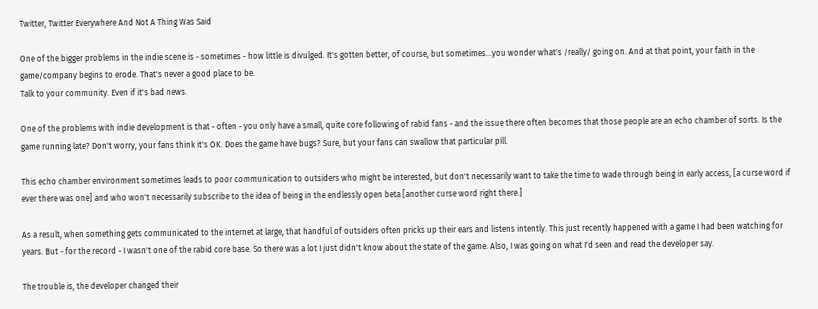Twitter, Twitter Everywhere And Not A Thing Was Said

One of the bigger problems in the indie scene is - sometimes - how little is divulged. It's gotten better, of course, but sometimes...you wonder what's /really/ going on. And at that point, your faith in the game/company begins to erode. That's never a good place to be.
Talk to your community. Even if it's bad news.

One of the problems with indie development is that - often - you only have a small, quite core following of rabid fans - and the issue there often becomes that those people are an echo chamber of sorts. Is the game running late? Don't worry, your fans think it's OK. Does the game have bugs? Sure, but your fans can swallow that particular pill.

This echo chamber environment sometimes leads to poor communication to outsiders who might be interested, but don't necessarily want to take the time to wade through being in early access, [a curse word if ever there was one] and who won't necessarily subscribe to the idea of being in the endlessly open beta [another curse word right there.]

As a result, when something gets communicated to the internet at large, that handful of outsiders often pricks up their ears and listens intently. This just recently happened with a game I had been watching for years. But - for the record - I wasn't one of the rabid core base. So there was a lot I just didn't know about the state of the game. Also, I was going on what I'd seen and read the developer say.

The trouble is, the developer changed their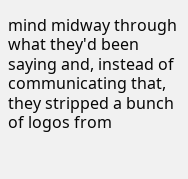mind midway through what they'd been saying and, instead of communicating that, they stripped a bunch of logos from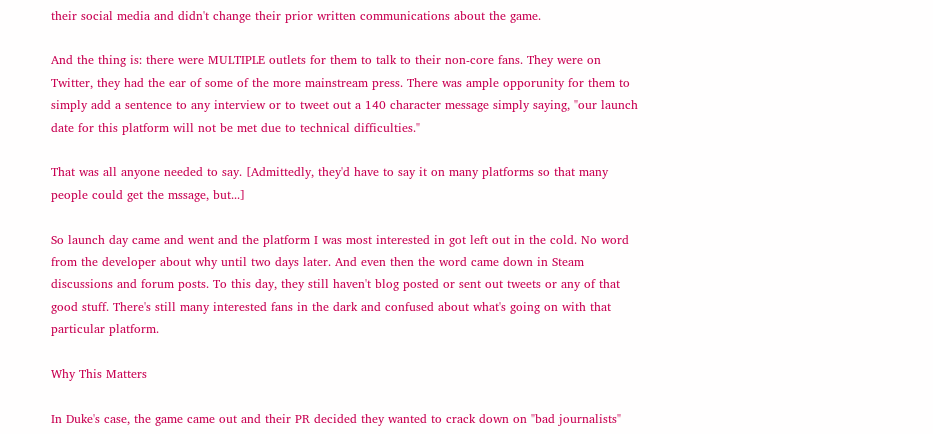their social media and didn't change their prior written communications about the game.

And the thing is: there were MULTIPLE outlets for them to talk to their non-core fans. They were on Twitter, they had the ear of some of the more mainstream press. There was ample opporunity for them to simply add a sentence to any interview or to tweet out a 140 character message simply saying, "our launch date for this platform will not be met due to technical difficulties."

That was all anyone needed to say. [Admittedly, they'd have to say it on many platforms so that many people could get the mssage, but...]

So launch day came and went and the platform I was most interested in got left out in the cold. No word from the developer about why until two days later. And even then the word came down in Steam discussions and forum posts. To this day, they still haven't blog posted or sent out tweets or any of that good stuff. There's still many interested fans in the dark and confused about what's going on with that particular platform.

Why This Matters

In Duke's case, the game came out and their PR decided they wanted to crack down on "bad journalists"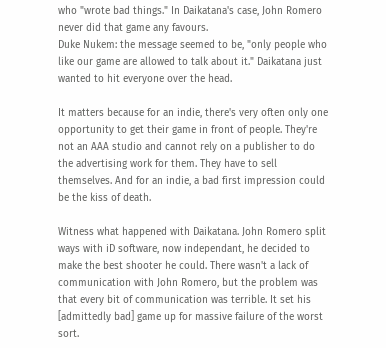who "wrote bad things." In Daikatana's case, John Romero never did that game any favours.
Duke Nukem: the message seemed to be, "only people who like our game are allowed to talk about it." Daikatana just wanted to hit everyone over the head.

It matters because for an indie, there's very often only one opportunity to get their game in front of people. They're not an AAA studio and cannot rely on a publisher to do the advertising work for them. They have to sell themselves. And for an indie, a bad first impression could be the kiss of death.

Witness what happened with Daikatana. John Romero split ways with iD software, now independant, he decided to make the best shooter he could. There wasn't a lack of communication with John Romero, but the problem was that every bit of communication was terrible. It set his [admittedly bad] game up for massive failure of the worst sort.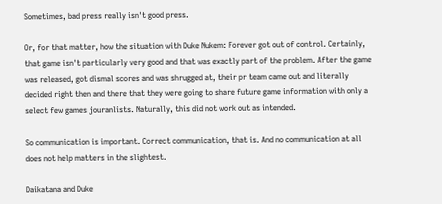Sometimes, bad press really isn't good press.

Or, for that matter, how the situation with Duke Nukem: Forever got out of control. Certainly, that game isn't particularly very good and that was exactly part of the problem. After the game was released, got dismal scores and was shrugged at, their pr team came out and literally decided right then and there that they were going to share future game information with only a select few games jouranlists. Naturally, this did not work out as intended.

So communication is important. Correct communication, that is. And no communication at all does not help matters in the slightest.

Daikatana and Duke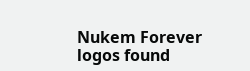Nukem Forever logos found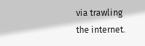via trawling the internet.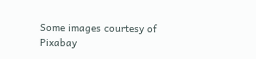Some images courtesy of Pixabay